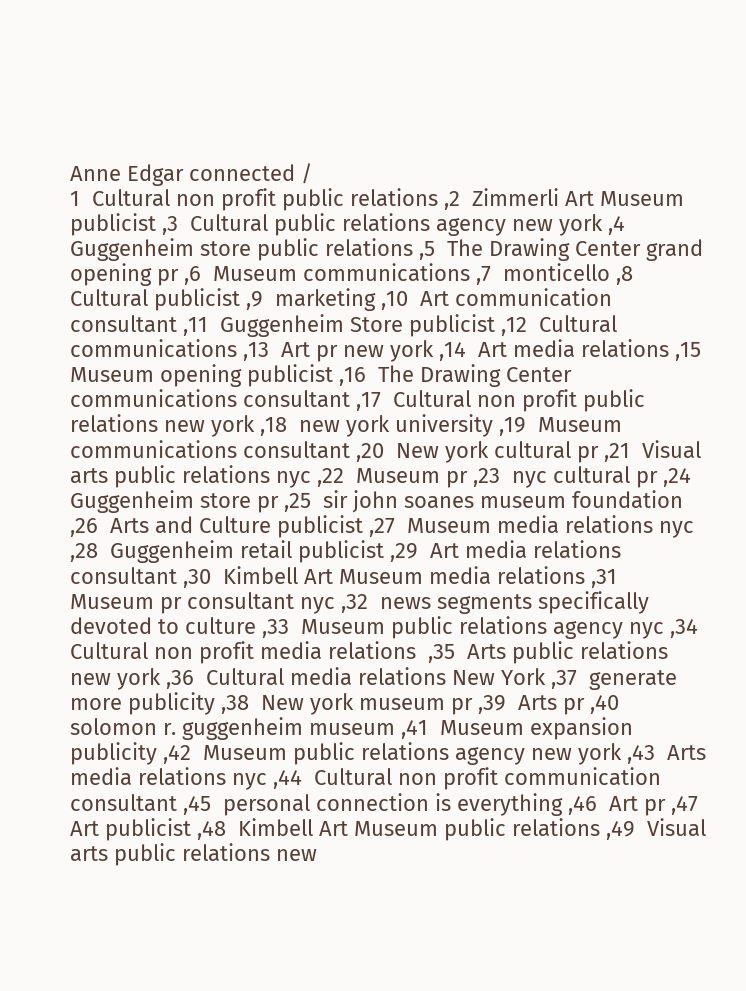Anne Edgar connected /
1  Cultural non profit public relations ,2  Zimmerli Art Museum publicist ,3  Cultural public relations agency new york ,4  Guggenheim store public relations ,5  The Drawing Center grand opening pr ,6  Museum communications ,7  monticello ,8  Cultural publicist ,9  marketing ,10  Art communication consultant ,11  Guggenheim Store publicist ,12  Cultural communications ,13  Art pr new york ,14  Art media relations ,15  Museum opening publicist ,16  The Drawing Center communications consultant ,17  Cultural non profit public relations new york ,18  new york university ,19  Museum communications consultant ,20  New york cultural pr ,21  Visual arts public relations nyc ,22  Museum pr ,23  nyc cultural pr ,24  Guggenheim store pr ,25  sir john soanes museum foundation ,26  Arts and Culture publicist ,27  Museum media relations nyc ,28  Guggenheim retail publicist ,29  Art media relations consultant ,30  Kimbell Art Museum media relations ,31  Museum pr consultant nyc ,32  news segments specifically devoted to culture ,33  Museum public relations agency nyc ,34  Cultural non profit media relations  ,35  Arts public relations new york ,36  Cultural media relations New York ,37  generate more publicity ,38  New york museum pr ,39  Arts pr ,40  solomon r. guggenheim museum ,41  Museum expansion publicity ,42  Museum public relations agency new york ,43  Arts media relations nyc ,44  Cultural non profit communication consultant ,45  personal connection is everything ,46  Art pr ,47  Art publicist ,48  Kimbell Art Museum public relations ,49  Visual arts public relations new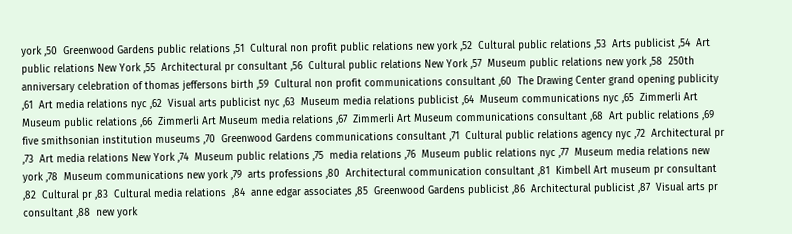york ,50  Greenwood Gardens public relations ,51  Cultural non profit public relations new york ,52  Cultural public relations ,53  Arts publicist ,54  Art public relations New York ,55  Architectural pr consultant ,56  Cultural public relations New York ,57  Museum public relations new york ,58  250th anniversary celebration of thomas jeffersons birth ,59  Cultural non profit communications consultant ,60  The Drawing Center grand opening publicity ,61  Art media relations nyc ,62  Visual arts publicist nyc ,63  Museum media relations publicist ,64  Museum communications nyc ,65  Zimmerli Art Museum public relations ,66  Zimmerli Art Museum media relations ,67  Zimmerli Art Museum communications consultant ,68  Art public relations ,69  five smithsonian institution museums ,70  Greenwood Gardens communications consultant ,71  Cultural public relations agency nyc ,72  Architectural pr ,73  Art media relations New York ,74  Museum public relations ,75  media relations ,76  Museum public relations nyc ,77  Museum media relations new york ,78  Museum communications new york ,79  arts professions ,80  Architectural communication consultant ,81  Kimbell Art museum pr consultant ,82  Cultural pr ,83  Cultural media relations  ,84  anne edgar associates ,85  Greenwood Gardens publicist ,86  Architectural publicist ,87  Visual arts pr consultant ,88  new york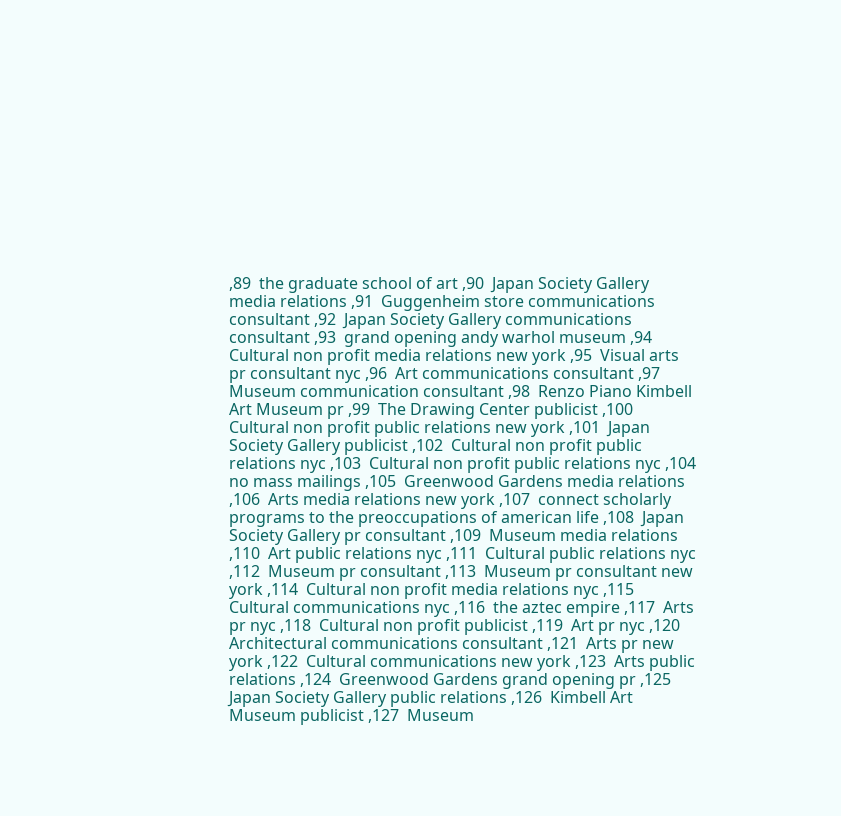,89  the graduate school of art ,90  Japan Society Gallery media relations ,91  Guggenheim store communications consultant ,92  Japan Society Gallery communications consultant ,93  grand opening andy warhol museum ,94  Cultural non profit media relations new york ,95  Visual arts pr consultant nyc ,96  Art communications consultant ,97  Museum communication consultant ,98  Renzo Piano Kimbell Art Museum pr ,99  The Drawing Center publicist ,100  Cultural non profit public relations new york ,101  Japan Society Gallery publicist ,102  Cultural non profit public relations nyc ,103  Cultural non profit public relations nyc ,104  no mass mailings ,105  Greenwood Gardens media relations ,106  Arts media relations new york ,107  connect scholarly programs to the preoccupations of american life ,108  Japan Society Gallery pr consultant ,109  Museum media relations ,110  Art public relations nyc ,111  Cultural public relations nyc ,112  Museum pr consultant ,113  Museum pr consultant new york ,114  Cultural non profit media relations nyc ,115  Cultural communications nyc ,116  the aztec empire ,117  Arts pr nyc ,118  Cultural non profit publicist ,119  Art pr nyc ,120  Architectural communications consultant ,121  Arts pr new york ,122  Cultural communications new york ,123  Arts public relations ,124  Greenwood Gardens grand opening pr ,125  Japan Society Gallery public relations ,126  Kimbell Art Museum publicist ,127  Museum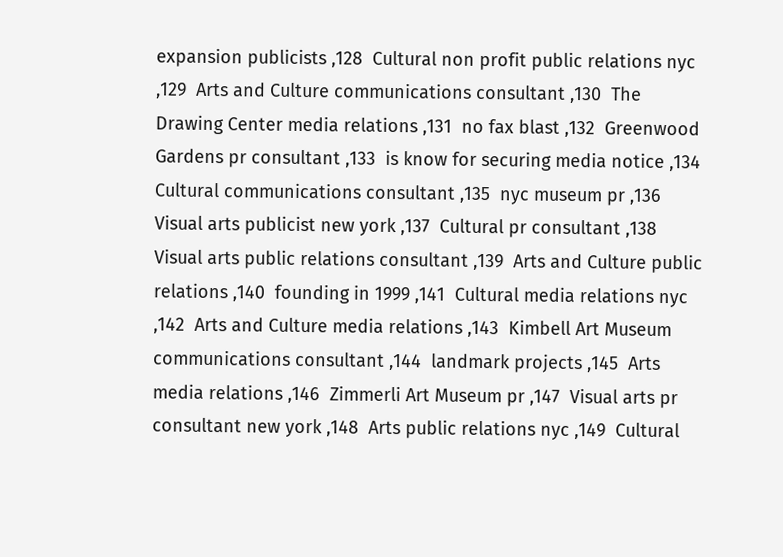expansion publicists ,128  Cultural non profit public relations nyc ,129  Arts and Culture communications consultant ,130  The Drawing Center media relations ,131  no fax blast ,132  Greenwood Gardens pr consultant ,133  is know for securing media notice ,134  Cultural communications consultant ,135  nyc museum pr ,136  Visual arts publicist new york ,137  Cultural pr consultant ,138  Visual arts public relations consultant ,139  Arts and Culture public relations ,140  founding in 1999 ,141  Cultural media relations nyc ,142  Arts and Culture media relations ,143  Kimbell Art Museum communications consultant ,144  landmark projects ,145  Arts media relations ,146  Zimmerli Art Museum pr ,147  Visual arts pr consultant new york ,148  Arts public relations nyc ,149  Cultural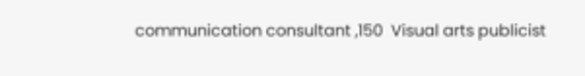communication consultant ,150  Visual arts publicist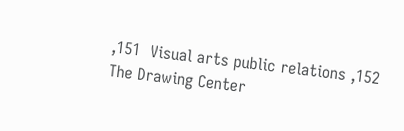,151  Visual arts public relations ,152  The Drawing Center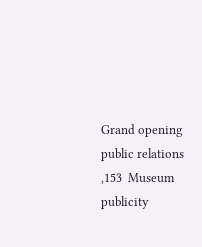Grand opening public relations ,153  Museum publicity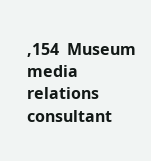,154  Museum media relations consultant